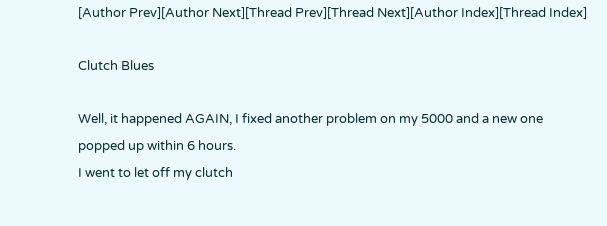[Author Prev][Author Next][Thread Prev][Thread Next][Author Index][Thread Index]

Clutch Blues

Well, it happened AGAIN, I fixed another problem on my 5000 and a new one
popped up within 6 hours.
I went to let off my clutch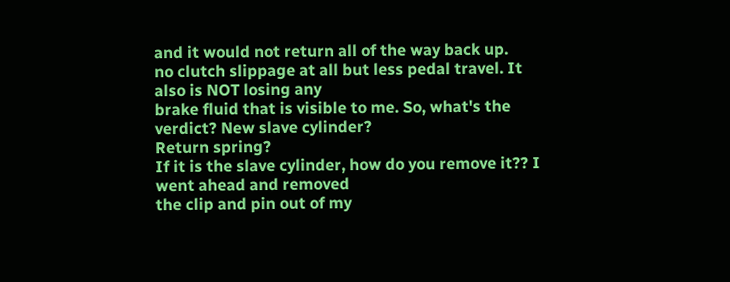and it would not return all of the way back up.
no clutch slippage at all but less pedal travel. It also is NOT losing any
brake fluid that is visible to me. So, what's the verdict? New slave cylinder?
Return spring?
If it is the slave cylinder, how do you remove it?? I went ahead and removed
the clip and pin out of my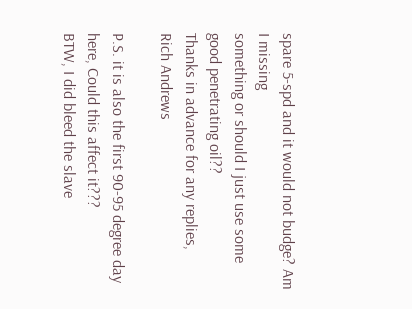spare 5-spd and it would not budge? Am I missing
something or should I just use some good penetrating oil??
Thanks in advance for any replies,
Rich Andrews

P.S. it is also the first 90-95 degree day here, Could this affect it???
BTW, I did bleed the slave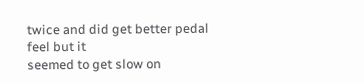twice and did get better pedal feel but it
seemed to get slow on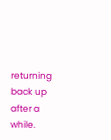returning back up after a while.